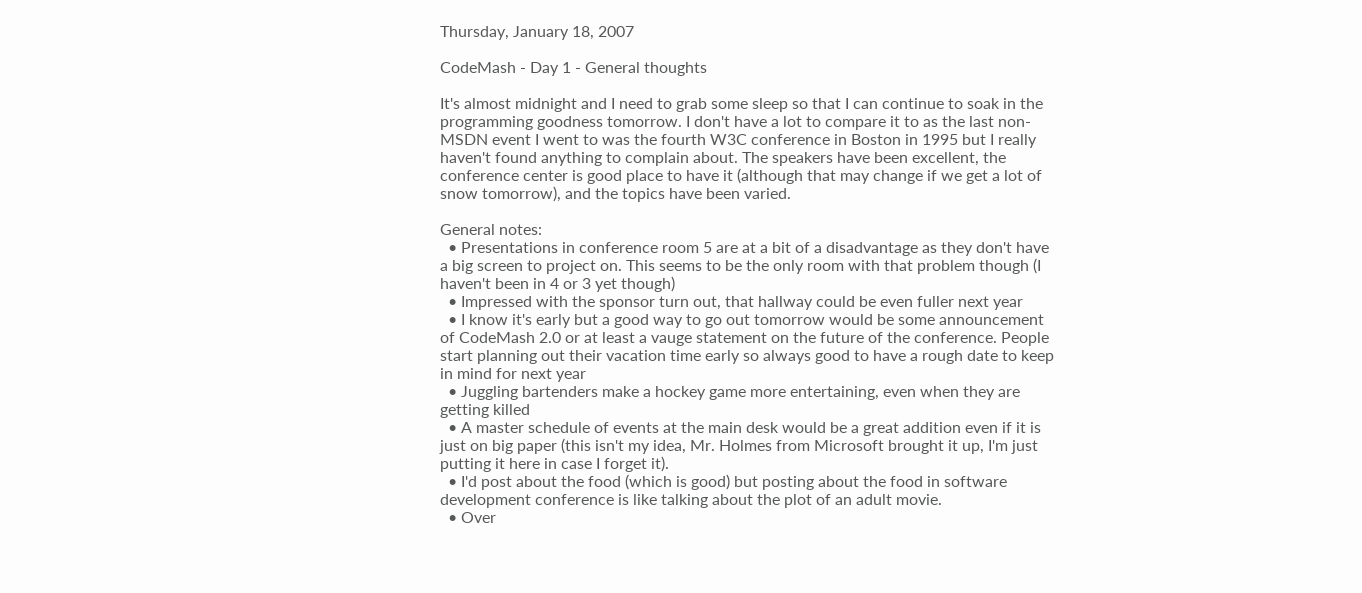Thursday, January 18, 2007

CodeMash - Day 1 - General thoughts

It's almost midnight and I need to grab some sleep so that I can continue to soak in the programming goodness tomorrow. I don't have a lot to compare it to as the last non-MSDN event I went to was the fourth W3C conference in Boston in 1995 but I really haven't found anything to complain about. The speakers have been excellent, the conference center is good place to have it (although that may change if we get a lot of snow tomorrow), and the topics have been varied.

General notes:
  • Presentations in conference room 5 are at a bit of a disadvantage as they don't have a big screen to project on. This seems to be the only room with that problem though (I haven't been in 4 or 3 yet though)
  • Impressed with the sponsor turn out, that hallway could be even fuller next year
  • I know it's early but a good way to go out tomorrow would be some announcement of CodeMash 2.0 or at least a vauge statement on the future of the conference. People start planning out their vacation time early so always good to have a rough date to keep in mind for next year
  • Juggling bartenders make a hockey game more entertaining, even when they are getting killed
  • A master schedule of events at the main desk would be a great addition even if it is just on big paper (this isn't my idea, Mr. Holmes from Microsoft brought it up, I'm just putting it here in case I forget it).
  • I'd post about the food (which is good) but posting about the food in software development conference is like talking about the plot of an adult movie.
  • Over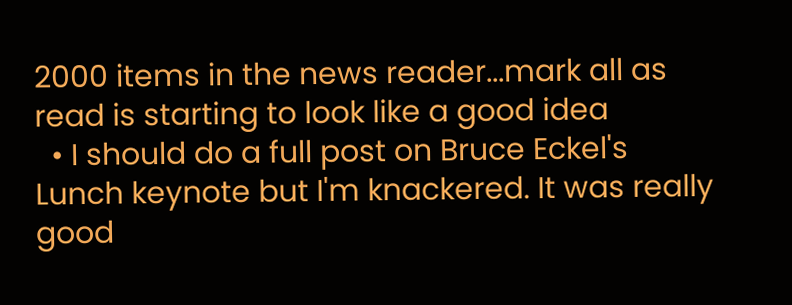2000 items in the news reader...mark all as read is starting to look like a good idea
  • I should do a full post on Bruce Eckel's Lunch keynote but I'm knackered. It was really good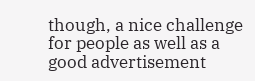though, a nice challenge for people as well as a good advertisement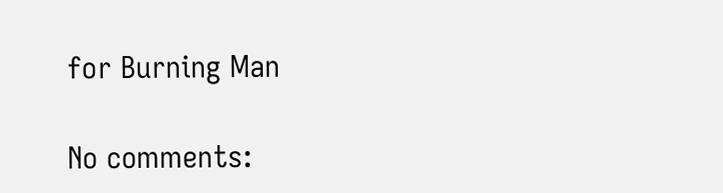for Burning Man

No comments: